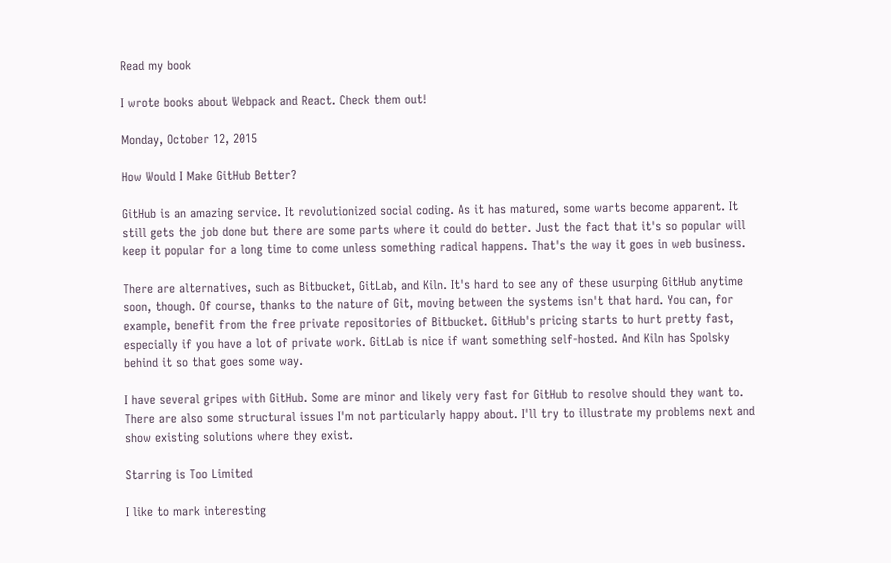Read my book

I wrote books about Webpack and React. Check them out!

Monday, October 12, 2015

How Would I Make GitHub Better?

GitHub is an amazing service. It revolutionized social coding. As it has matured, some warts become apparent. It still gets the job done but there are some parts where it could do better. Just the fact that it's so popular will keep it popular for a long time to come unless something radical happens. That's the way it goes in web business.

There are alternatives, such as Bitbucket, GitLab, and Kiln. It's hard to see any of these usurping GitHub anytime soon, though. Of course, thanks to the nature of Git, moving between the systems isn't that hard. You can, for example, benefit from the free private repositories of Bitbucket. GitHub's pricing starts to hurt pretty fast, especially if you have a lot of private work. GitLab is nice if want something self-hosted. And Kiln has Spolsky behind it so that goes some way.

I have several gripes with GitHub. Some are minor and likely very fast for GitHub to resolve should they want to. There are also some structural issues I'm not particularly happy about. I'll try to illustrate my problems next and show existing solutions where they exist.

Starring is Too Limited

I like to mark interesting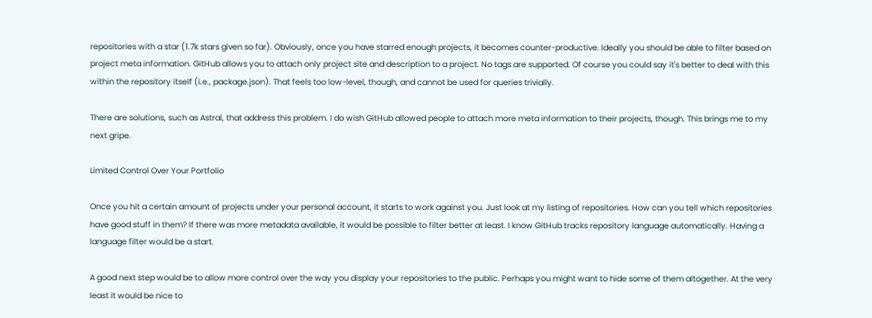repositories with a star (1.7k stars given so far). Obviously, once you have starred enough projects, it becomes counter-productive. Ideally you should be able to filter based on project meta information. GitHub allows you to attach only project site and description to a project. No tags are supported. Of course you could say it's better to deal with this within the repository itself (i.e., package.json). That feels too low-level, though, and cannot be used for queries trivially.

There are solutions, such as Astral, that address this problem. I do wish GitHub allowed people to attach more meta information to their projects, though. This brings me to my next gripe.

Limited Control Over Your Portfolio

Once you hit a certain amount of projects under your personal account, it starts to work against you. Just look at my listing of repositories. How can you tell which repositories have good stuff in them? If there was more metadata available, it would be possible to filter better at least. I know GitHub tracks repository language automatically. Having a language filter would be a start.

A good next step would be to allow more control over the way you display your repositories to the public. Perhaps you might want to hide some of them altogether. At the very least it would be nice to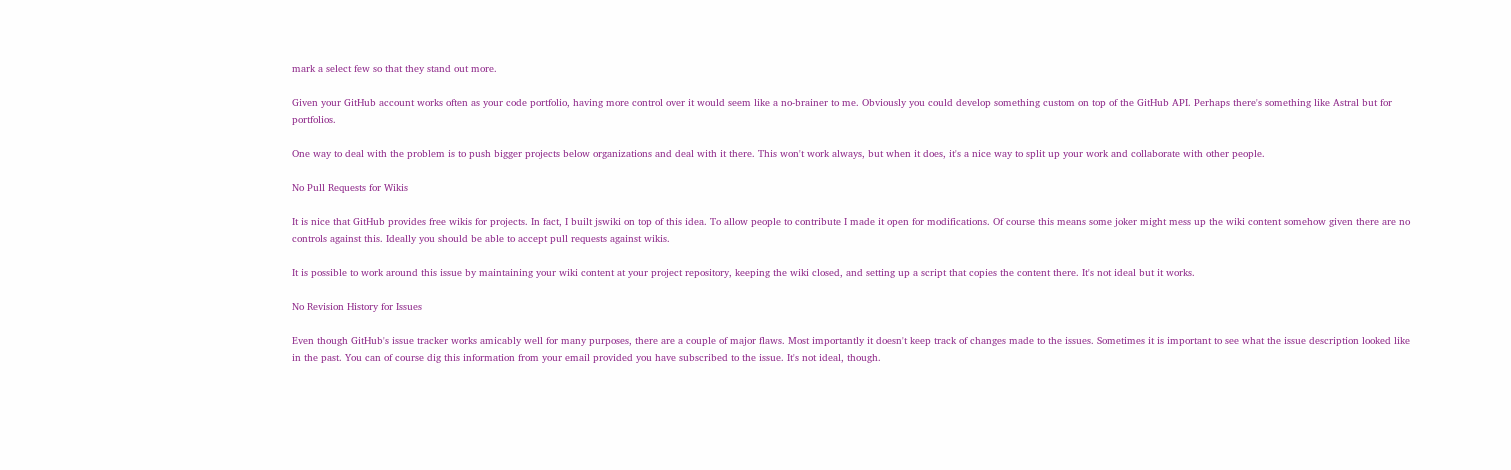mark a select few so that they stand out more.

Given your GitHub account works often as your code portfolio, having more control over it would seem like a no-brainer to me. Obviously you could develop something custom on top of the GitHub API. Perhaps there's something like Astral but for portfolios.

One way to deal with the problem is to push bigger projects below organizations and deal with it there. This won't work always, but when it does, it's a nice way to split up your work and collaborate with other people.

No Pull Requests for Wikis

It is nice that GitHub provides free wikis for projects. In fact, I built jswiki on top of this idea. To allow people to contribute I made it open for modifications. Of course this means some joker might mess up the wiki content somehow given there are no controls against this. Ideally you should be able to accept pull requests against wikis.

It is possible to work around this issue by maintaining your wiki content at your project repository, keeping the wiki closed, and setting up a script that copies the content there. It's not ideal but it works.

No Revision History for Issues

Even though GitHub's issue tracker works amicably well for many purposes, there are a couple of major flaws. Most importantly it doesn't keep track of changes made to the issues. Sometimes it is important to see what the issue description looked like in the past. You can of course dig this information from your email provided you have subscribed to the issue. It's not ideal, though.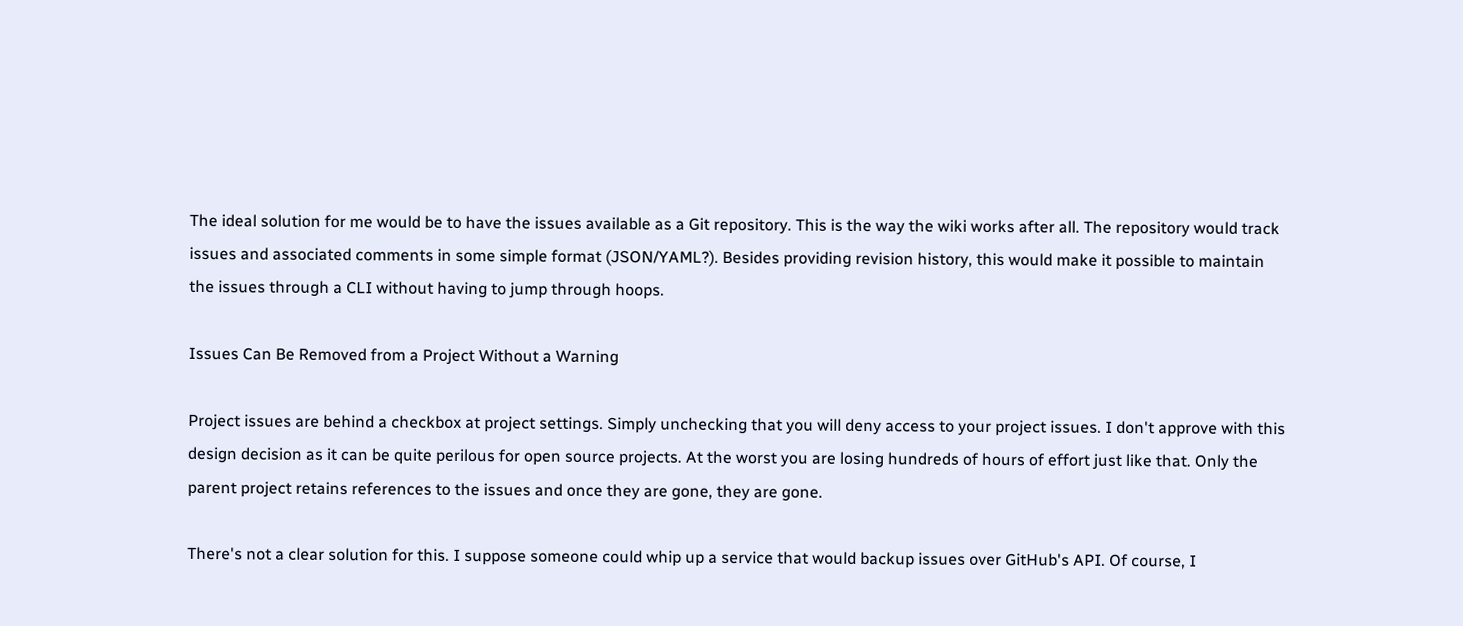The ideal solution for me would be to have the issues available as a Git repository. This is the way the wiki works after all. The repository would track issues and associated comments in some simple format (JSON/YAML?). Besides providing revision history, this would make it possible to maintain the issues through a CLI without having to jump through hoops.

Issues Can Be Removed from a Project Without a Warning

Project issues are behind a checkbox at project settings. Simply unchecking that you will deny access to your project issues. I don't approve with this design decision as it can be quite perilous for open source projects. At the worst you are losing hundreds of hours of effort just like that. Only the parent project retains references to the issues and once they are gone, they are gone.

There's not a clear solution for this. I suppose someone could whip up a service that would backup issues over GitHub's API. Of course, I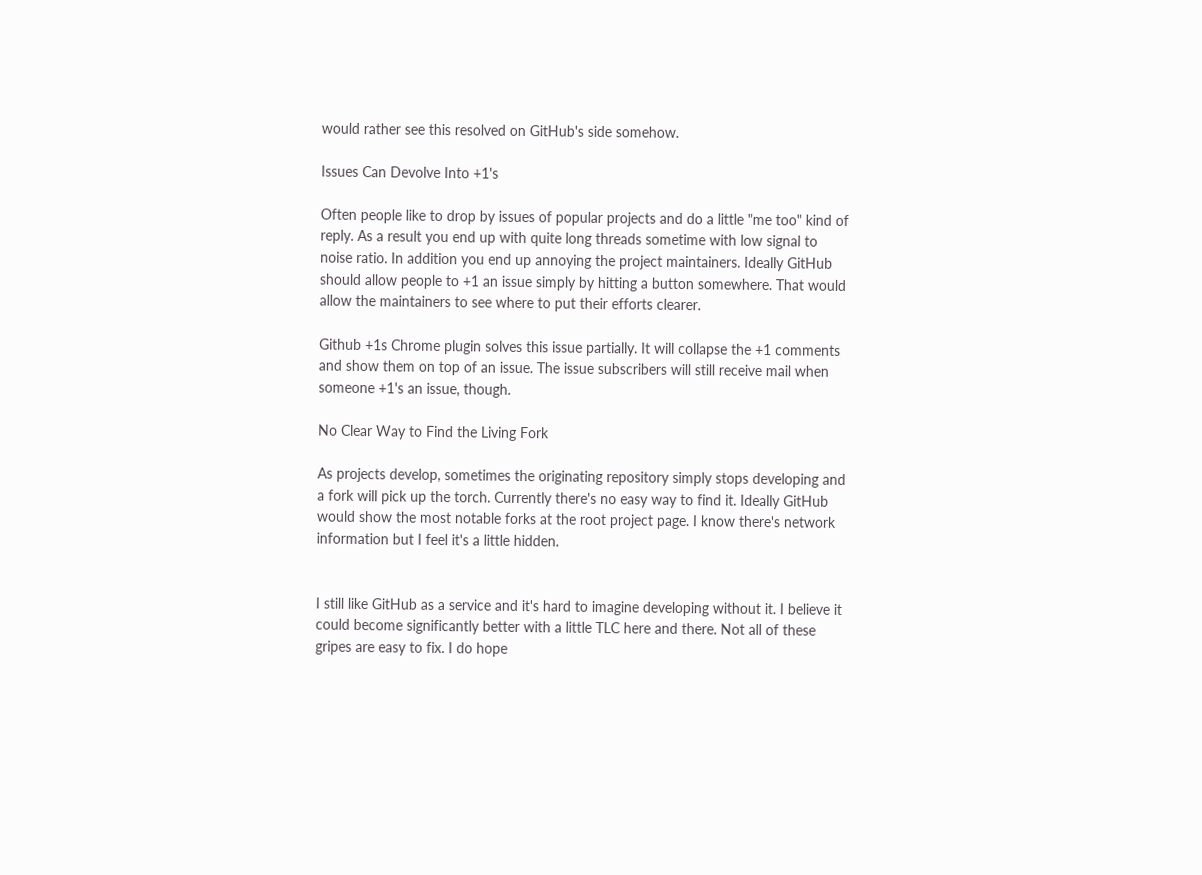would rather see this resolved on GitHub's side somehow.

Issues Can Devolve Into +1's

Often people like to drop by issues of popular projects and do a little "me too" kind of reply. As a result you end up with quite long threads sometime with low signal to noise ratio. In addition you end up annoying the project maintainers. Ideally GitHub should allow people to +1 an issue simply by hitting a button somewhere. That would allow the maintainers to see where to put their efforts clearer.

Github +1s Chrome plugin solves this issue partially. It will collapse the +1 comments and show them on top of an issue. The issue subscribers will still receive mail when someone +1's an issue, though.

No Clear Way to Find the Living Fork

As projects develop, sometimes the originating repository simply stops developing and a fork will pick up the torch. Currently there's no easy way to find it. Ideally GitHub would show the most notable forks at the root project page. I know there's network information but I feel it's a little hidden.


I still like GitHub as a service and it's hard to imagine developing without it. I believe it could become significantly better with a little TLC here and there. Not all of these gripes are easy to fix. I do hope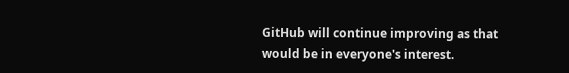GitHub will continue improving as that would be in everyone's interest.